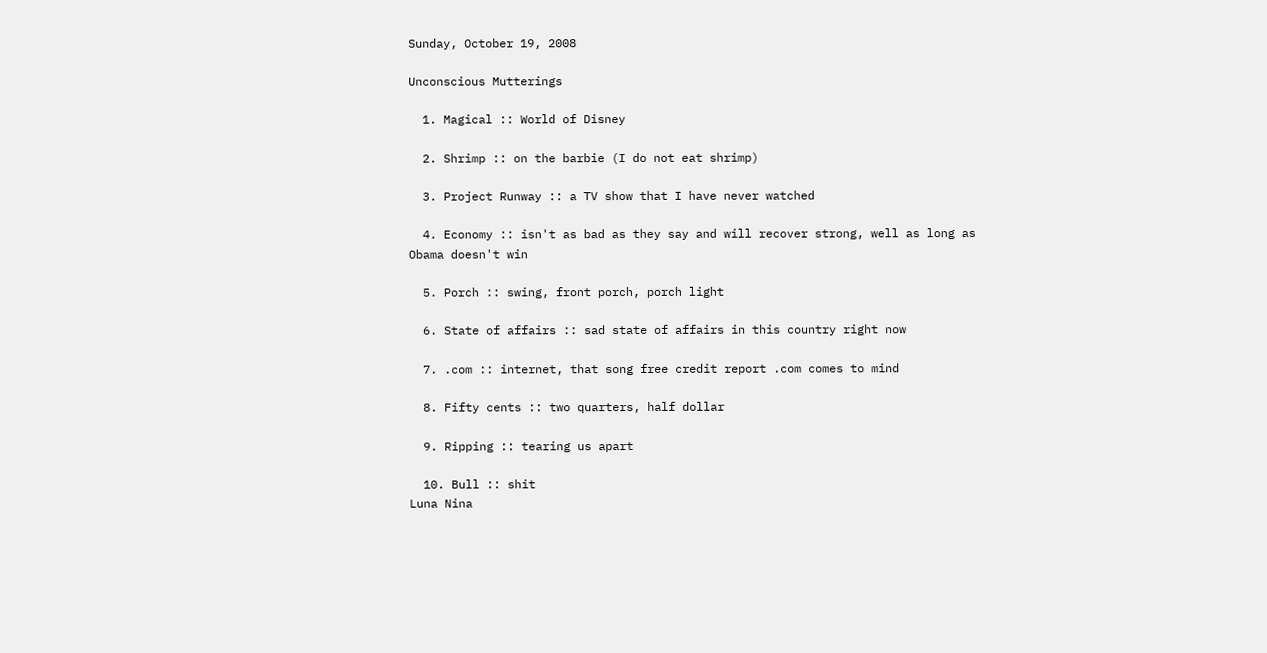Sunday, October 19, 2008

Unconscious Mutterings

  1. Magical :: World of Disney

  2. Shrimp :: on the barbie (I do not eat shrimp)

  3. Project Runway :: a TV show that I have never watched

  4. Economy :: isn't as bad as they say and will recover strong, well as long as Obama doesn't win

  5. Porch :: swing, front porch, porch light

  6. State of affairs :: sad state of affairs in this country right now

  7. .com :: internet, that song free credit report .com comes to mind

  8. Fifty cents :: two quarters, half dollar

  9. Ripping :: tearing us apart

  10. Bull :: shit
Luna Nina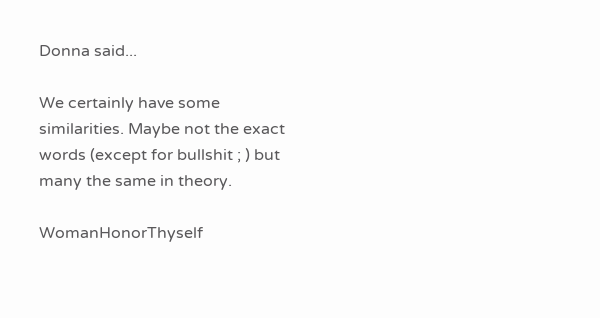Donna said...

We certainly have some similarities. Maybe not the exact words (except for bullshit ; ) but many the same in theory.

WomanHonorThyself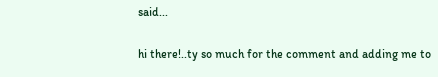said...

hi there!..ty so much for the comment and adding me to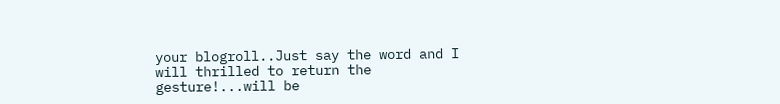your blogroll..Just say the word and I will thrilled to return the gesture!...will be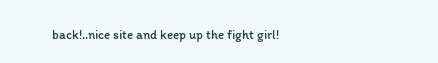back!..nice site and keep up the fight girl!